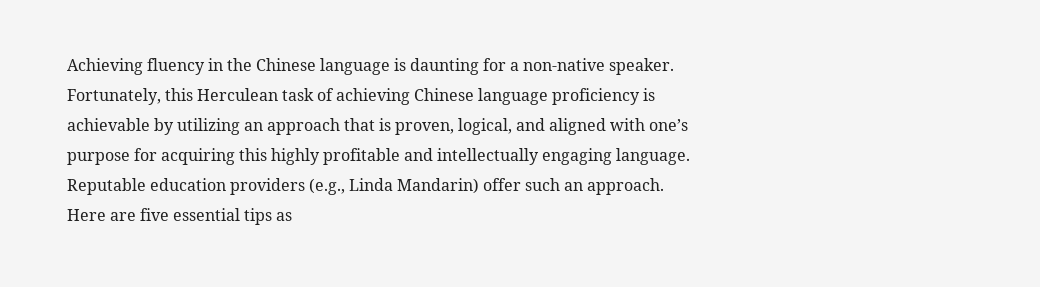Achieving fluency in the Chinese language is daunting for a non-native speaker. Fortunately, this Herculean task of achieving Chinese language proficiency is achievable by utilizing an approach that is proven, logical, and aligned with one’s purpose for acquiring this highly profitable and intellectually engaging language. Reputable education providers (e.g., Linda Mandarin) offer such an approach. Here are five essential tips as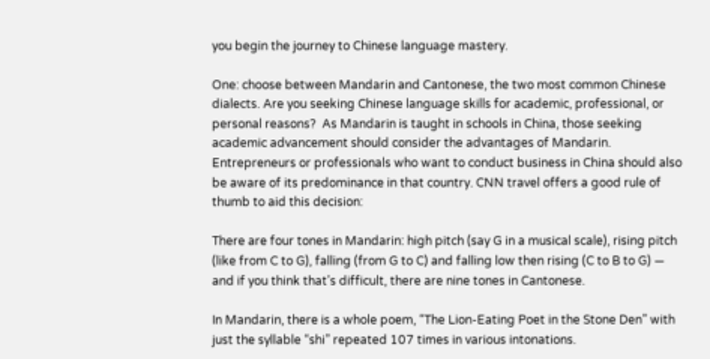you begin the journey to Chinese language mastery.

One: choose between Mandarin and Cantonese, the two most common Chinese dialects. Are you seeking Chinese language skills for academic, professional, or personal reasons?  As Mandarin is taught in schools in China, those seeking academic advancement should consider the advantages of Mandarin. Entrepreneurs or professionals who want to conduct business in China should also be aware of its predominance in that country. CNN travel offers a good rule of thumb to aid this decision:

There are four tones in Mandarin: high pitch (say G in a musical scale), rising pitch (like from C to G), falling (from G to C) and falling low then rising (C to B to G) — and if you think that’s difficult, there are nine tones in Cantonese.

In Mandarin, there is a whole poem, “The Lion-Eating Poet in the Stone Den” with just the syllable “shi” repeated 107 times in various intonations.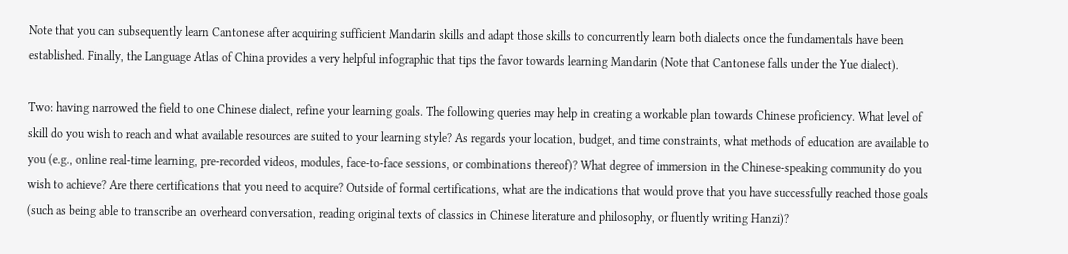Note that you can subsequently learn Cantonese after acquiring sufficient Mandarin skills and adapt those skills to concurrently learn both dialects once the fundamentals have been established. Finally, the Language Atlas of China provides a very helpful infographic that tips the favor towards learning Mandarin (Note that Cantonese falls under the Yue dialect).

Two: having narrowed the field to one Chinese dialect, refine your learning goals. The following queries may help in creating a workable plan towards Chinese proficiency. What level of skill do you wish to reach and what available resources are suited to your learning style? As regards your location, budget, and time constraints, what methods of education are available to you (e.g., online real-time learning, pre-recorded videos, modules, face-to-face sessions, or combinations thereof)? What degree of immersion in the Chinese-speaking community do you wish to achieve? Are there certifications that you need to acquire? Outside of formal certifications, what are the indications that would prove that you have successfully reached those goals (such as being able to transcribe an overheard conversation, reading original texts of classics in Chinese literature and philosophy, or fluently writing Hanzi)?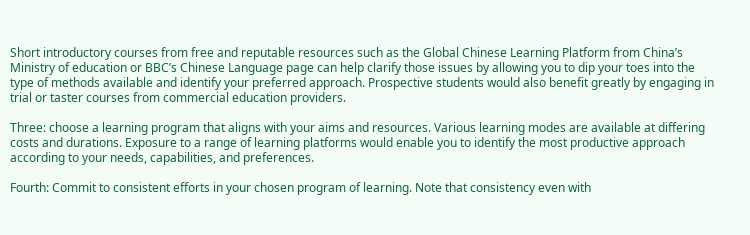Short introductory courses from free and reputable resources such as the Global Chinese Learning Platform from China’s Ministry of education or BBC’s Chinese Language page can help clarify those issues by allowing you to dip your toes into the type of methods available and identify your preferred approach. Prospective students would also benefit greatly by engaging in trial or taster courses from commercial education providers.

Three: choose a learning program that aligns with your aims and resources. Various learning modes are available at differing costs and durations. Exposure to a range of learning platforms would enable you to identify the most productive approach according to your needs, capabilities, and preferences.

Fourth: Commit to consistent efforts in your chosen program of learning. Note that consistency even with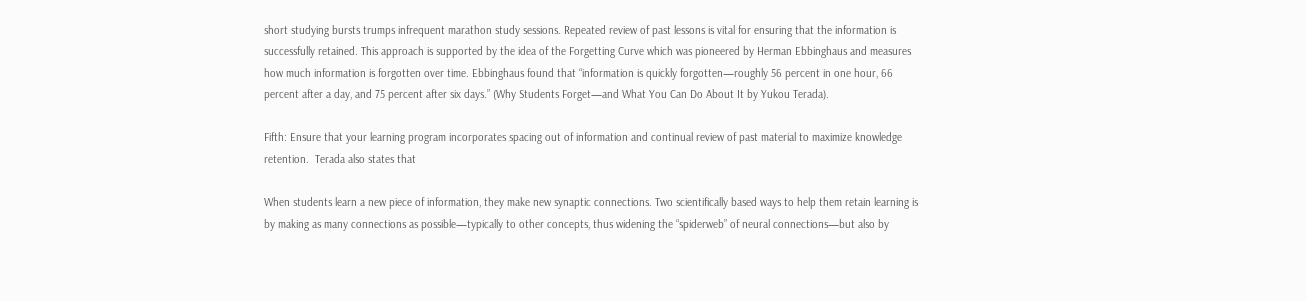short studying bursts trumps infrequent marathon study sessions. Repeated review of past lessons is vital for ensuring that the information is successfully retained. This approach is supported by the idea of the Forgetting Curve which was pioneered by Herman Ebbinghaus and measures how much information is forgotten over time. Ebbinghaus found that “information is quickly forgotten—roughly 56 percent in one hour, 66 percent after a day, and 75 percent after six days.” (Why Students Forget—and What You Can Do About It by Yukou Terada).

Fifth: Ensure that your learning program incorporates spacing out of information and continual review of past material to maximize knowledge retention.  Terada also states that

When students learn a new piece of information, they make new synaptic connections. Two scientifically based ways to help them retain learning is by making as many connections as possible—typically to other concepts, thus widening the “spiderweb” of neural connections—but also by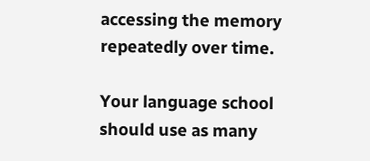accessing the memory repeatedly over time.

Your language school should use as many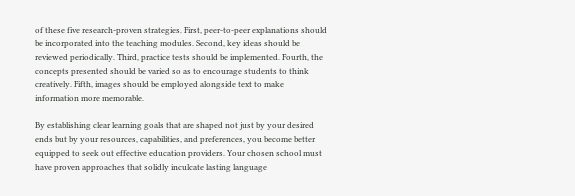of these five research-proven strategies. First, peer-to-peer explanations should be incorporated into the teaching modules. Second, key ideas should be reviewed periodically. Third, practice tests should be implemented. Fourth, the concepts presented should be varied so as to encourage students to think creatively. Fifth, images should be employed alongside text to make information more memorable.

By establishing clear learning goals that are shaped not just by your desired ends but by your resources, capabilities, and preferences, you become better equipped to seek out effective education providers. Your chosen school must have proven approaches that solidly inculcate lasting language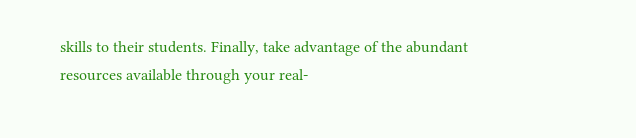skills to their students. Finally, take advantage of the abundant resources available through your real-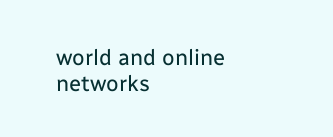world and online networks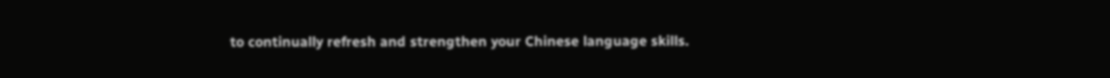to continually refresh and strengthen your Chinese language skills.